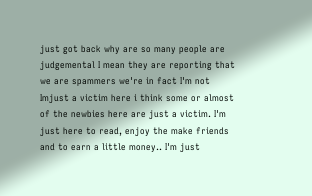just got back why are so many people are judgemental I mean they are reporting that we are spammers we're in fact I'm not Imjust a victim here i think some or almost of the newbies here are just a victim. I'm just here to read, enjoy the make friends and to earn a little money.. I'm just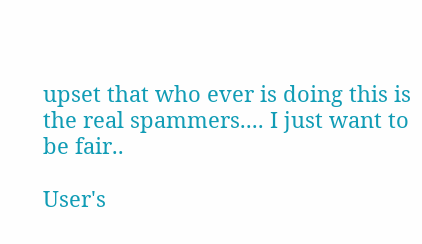upset that who ever is doing this is the real spammers.... I just want to be fair..

User's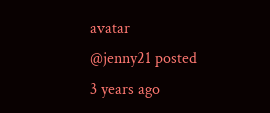avatar
@jenny21 posted 3 years ago